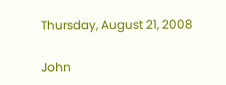Thursday, August 21, 2008

John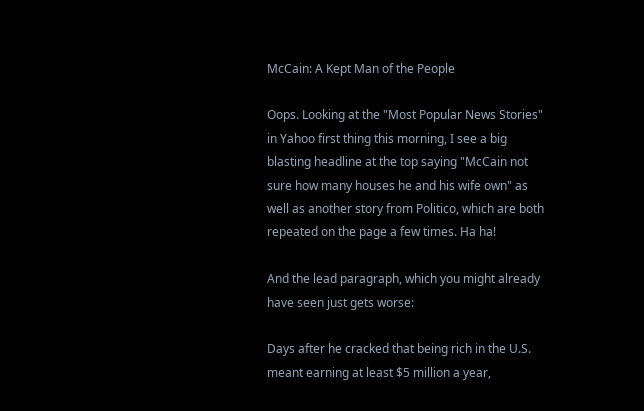McCain: A Kept Man of the People

Oops. Looking at the "Most Popular News Stories" in Yahoo first thing this morning, I see a big blasting headline at the top saying "McCain not sure how many houses he and his wife own" as well as another story from Politico, which are both repeated on the page a few times. Ha ha!

And the lead paragraph, which you might already have seen just gets worse:

Days after he cracked that being rich in the U.S. meant earning at least $5 million a year,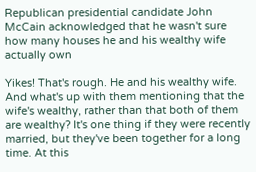Republican presidential candidate John McCain acknowledged that he wasn't sure how many houses he and his wealthy wife actually own

Yikes! That's rough. He and his wealthy wife. And what's up with them mentioning that the wife's wealthy, rather than that both of them are wealthy? It's one thing if they were recently married, but they've been together for a long time. At this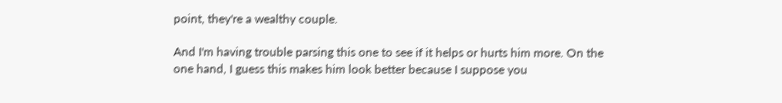point, they're a wealthy couple.

And I'm having trouble parsing this one to see if it helps or hurts him more. On the one hand, I guess this makes him look better because I suppose you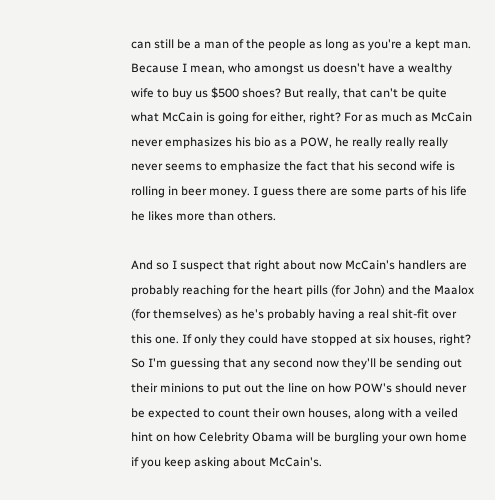can still be a man of the people as long as you're a kept man. Because I mean, who amongst us doesn't have a wealthy wife to buy us $500 shoes? But really, that can't be quite what McCain is going for either, right? For as much as McCain never emphasizes his bio as a POW, he really really really never seems to emphasize the fact that his second wife is rolling in beer money. I guess there are some parts of his life he likes more than others.

And so I suspect that right about now McCain's handlers are probably reaching for the heart pills (for John) and the Maalox (for themselves) as he's probably having a real shit-fit over this one. If only they could have stopped at six houses, right? So I'm guessing that any second now they'll be sending out their minions to put out the line on how POW's should never be expected to count their own houses, along with a veiled hint on how Celebrity Obama will be burgling your own home if you keep asking about McCain's.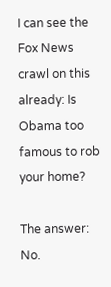I can see the Fox News crawl on this already: Is Obama too famous to rob your home?

The answer: No.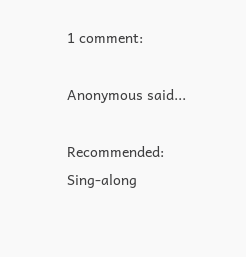1 comment:

Anonymous said...

Recommended: Sing-along